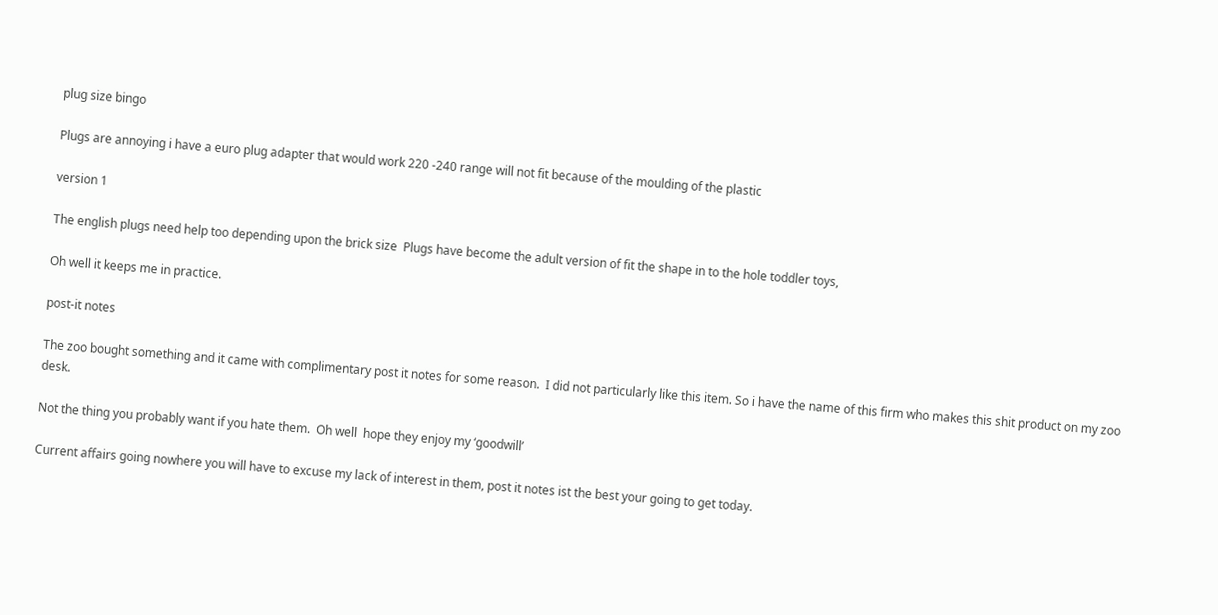plug size bingo

Plugs are annoying i have a euro plug adapter that would work 220 -240 range will not fit because of the moulding of the plastic

version 1

The english plugs need help too depending upon the brick size  Plugs have become the adult version of fit the shape in to the hole toddler toys,

Oh well it keeps me in practice.

post-it notes

The zoo bought something and it came with complimentary post it notes for some reason.  I did not particularly like this item. So i have the name of this firm who makes this shit product on my zoo desk.

Not the thing you probably want if you hate them.  Oh well  hope they enjoy my ‘goodwill’

Current affairs going nowhere you will have to excuse my lack of interest in them, post it notes ist the best your going to get today.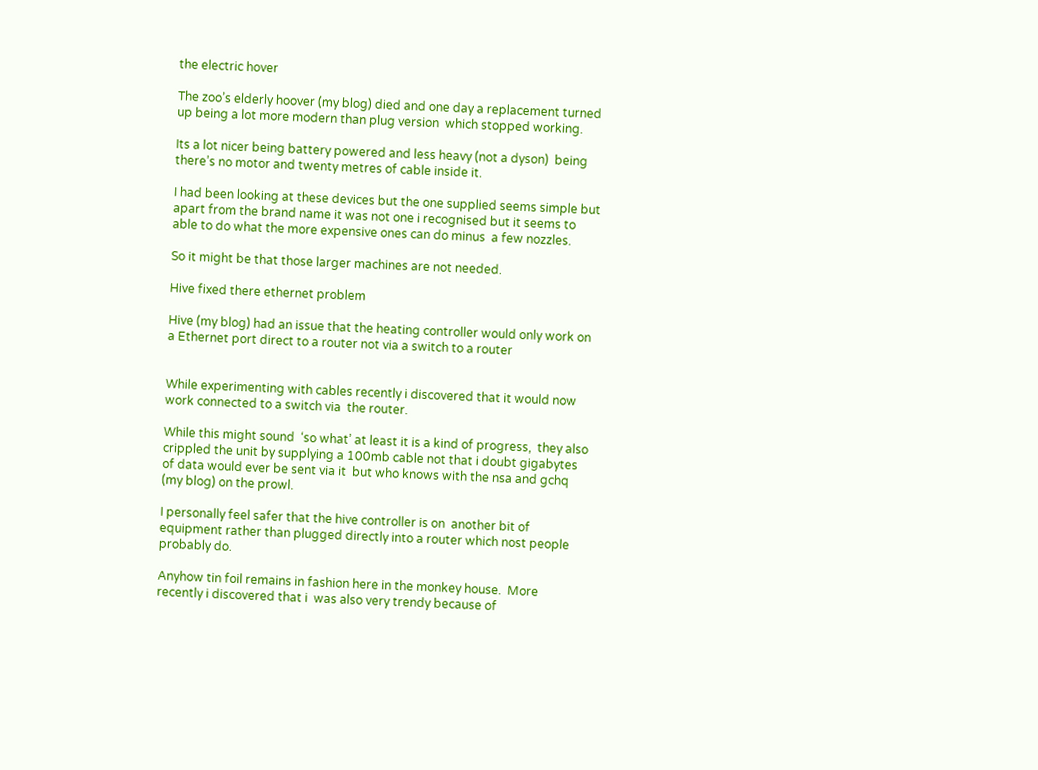the electric hover

The zoo’s elderly hoover (my blog) died and one day a replacement turned up being a lot more modern than plug version  which stopped working.

Its a lot nicer being battery powered and less heavy (not a dyson)  being there’s no motor and twenty metres of cable inside it.

I had been looking at these devices but the one supplied seems simple but apart from the brand name it was not one i recognised but it seems to able to do what the more expensive ones can do minus  a few nozzles.

So it might be that those larger machines are not needed.

Hive fixed there ethernet problem

Hive (my blog) had an issue that the heating controller would only work on a Ethernet port direct to a router not via a switch to a router


While experimenting with cables recently i discovered that it would now work connected to a switch via  the router.

While this might sound  ‘so what’ at least it is a kind of progress,  they also crippled the unit by supplying a 100mb cable not that i doubt gigabytes of data would ever be sent via it  but who knows with the nsa and gchq (my blog) on the prowl.

I personally feel safer that the hive controller is on  another bit of equipment rather than plugged directly into a router which nost people probably do.

Anyhow tin foil remains in fashion here in the monkey house.  More recently i discovered that i  was also very trendy because of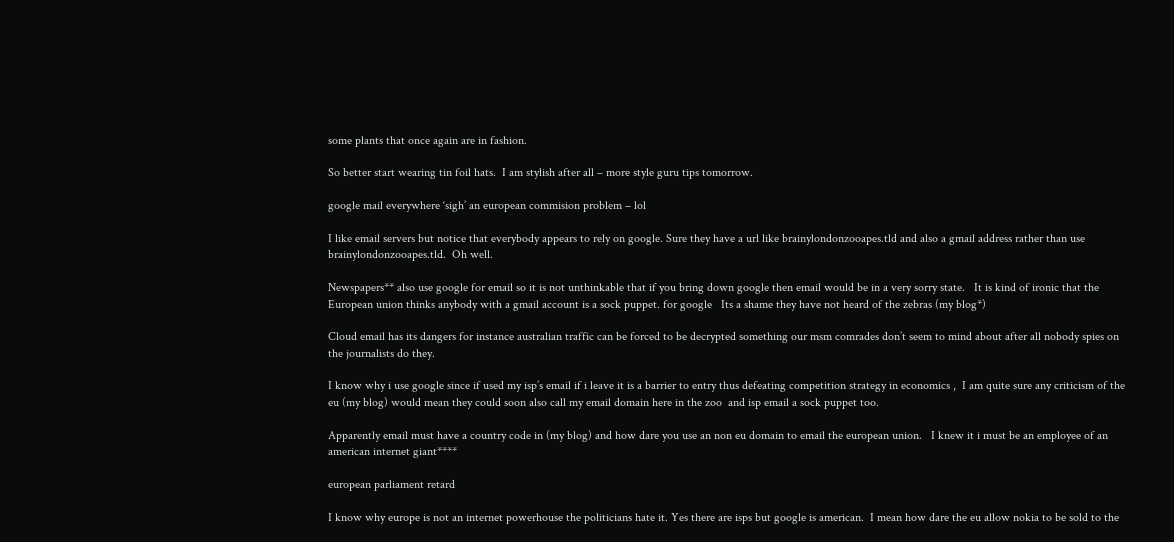some plants that once again are in fashion.

So better start wearing tin foil hats.  I am stylish after all – more style guru tips tomorrow.

google mail everywhere ‘sigh’ an european commision problem – lol

I like email servers but notice that everybody appears to rely on google. Sure they have a url like brainylondonzooapes.tld and also a gmail address rather than use brainylondonzooapes.tld.  Oh well.

Newspapers** also use google for email so it is not unthinkable that if you bring down google then email would be in a very sorry state.   It is kind of ironic that the European union thinks anybody with a gmail account is a sock puppet. for google   Its a shame they have not heard of the zebras (my blog*)

Cloud email has its dangers for instance australian traffic can be forced to be decrypted something our msm comrades don’t seem to mind about after all nobody spies on the journalists do they.

I know why i use google since if used my isp’s email if i leave it is a barrier to entry thus defeating competition strategy in economics ,  I am quite sure any criticism of the eu (my blog) would mean they could soon also call my email domain here in the zoo  and isp email a sock puppet too.

Apparently email must have a country code in (my blog) and how dare you use an non eu domain to email the european union.   I knew it i must be an employee of an american internet giant****

european parliament retard

I know why europe is not an internet powerhouse the politicians hate it. Yes there are isps but google is american.  I mean how dare the eu allow nokia to be sold to the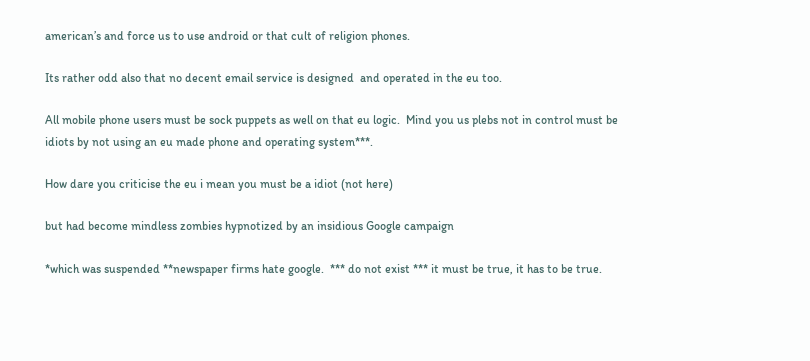american’s and force us to use android or that cult of religion phones.

Its rather odd also that no decent email service is designed  and operated in the eu too.

All mobile phone users must be sock puppets as well on that eu logic.  Mind you us plebs not in control must be idiots by not using an eu made phone and operating system***.

How dare you criticise the eu i mean you must be a idiot (not here)

but had become mindless zombies hypnotized by an insidious Google campaign

*which was suspended **newspaper firms hate google.  *** do not exist *** it must be true, it has to be true.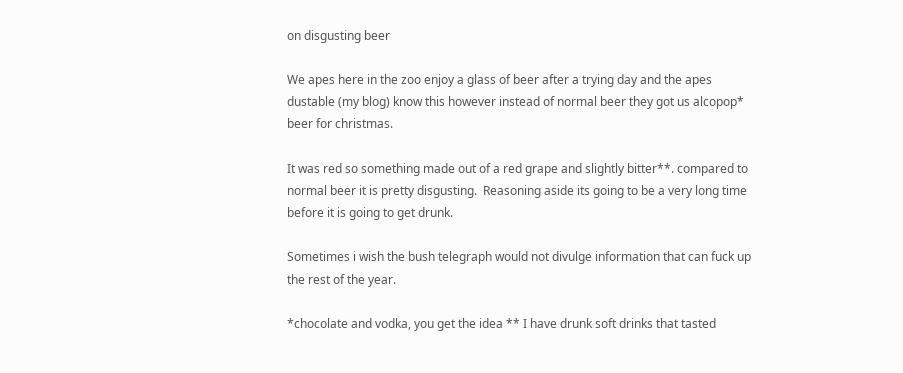on disgusting beer

We apes here in the zoo enjoy a glass of beer after a trying day and the apes dustable (my blog) know this however instead of normal beer they got us alcopop* beer for christmas.

It was red so something made out of a red grape and slightly bitter**. compared to normal beer it is pretty disgusting.  Reasoning aside its going to be a very long time before it is going to get drunk.

Sometimes i wish the bush telegraph would not divulge information that can fuck up the rest of the year.

*chocolate and vodka, you get the idea ** I have drunk soft drinks that tasted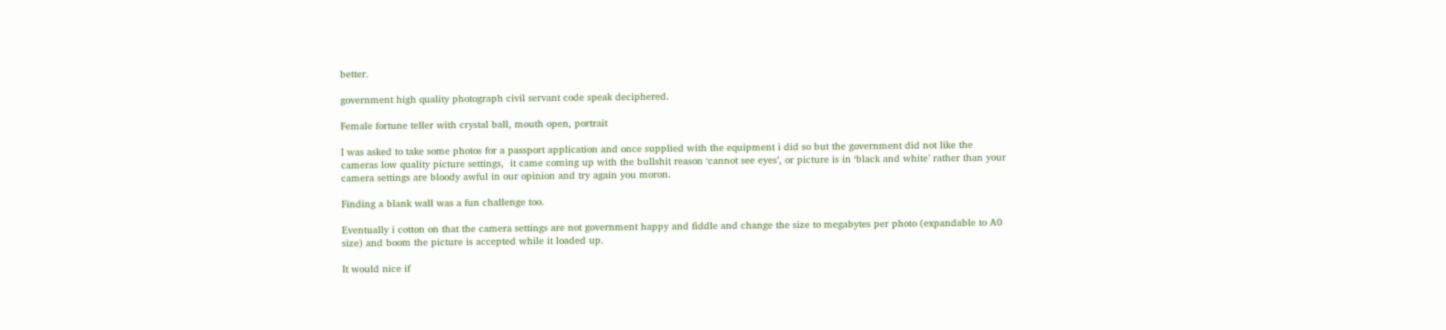better.

government high quality photograph civil servant code speak deciphered.

Female fortune teller with crystal ball, mouth open, portrait

I was asked to take some photos for a passport application and once supplied with the equipment i did so but the government did not like the cameras low quality picture settings,  it came coming up with the bullshit reason ‘cannot see eyes’, or picture is in ‘black and white’ rather than your camera settings are bloody awful in our opinion and try again you moron.

Finding a blank wall was a fun challenge too.

Eventually i cotton on that the camera settings are not government happy and fiddle and change the size to megabytes per photo (expandable to A0 size) and boom the picture is accepted while it loaded up.

It would nice if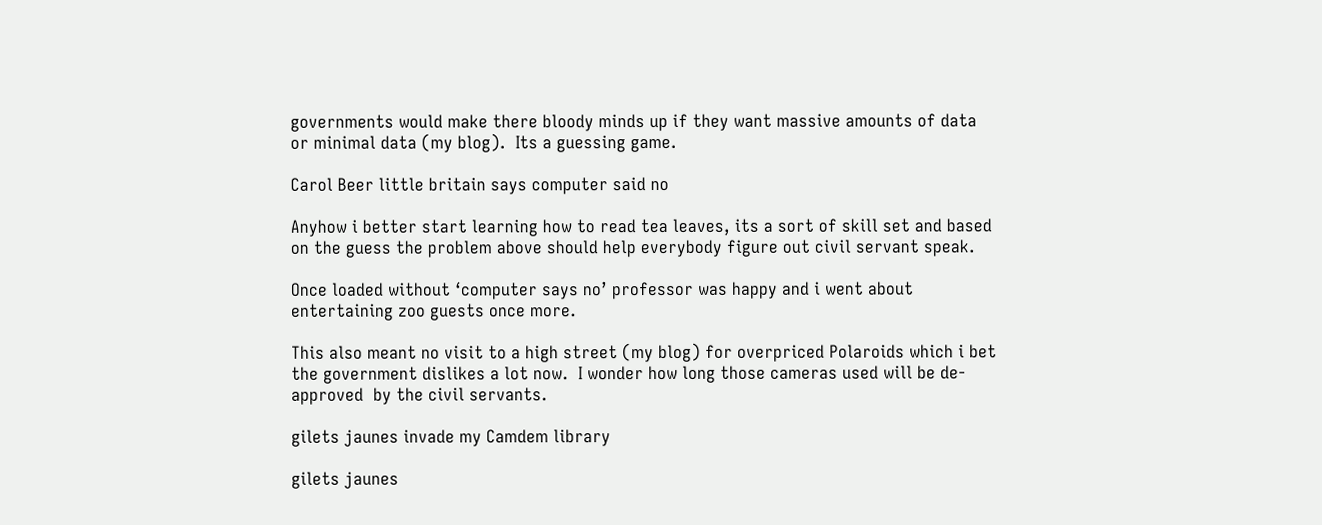governments would make there bloody minds up if they want massive amounts of data or minimal data (my blog).  Its a guessing game.

Carol Beer little britain says computer said no

Anyhow i better start learning how to read tea leaves, its a sort of skill set and based on the guess the problem above should help everybody figure out civil servant speak.

Once loaded without ‘computer says no’ professor was happy and i went about entertaining zoo guests once more.

This also meant no visit to a high street (my blog) for overpriced Polaroids which i bet the government dislikes a lot now.  I wonder how long those cameras used will be de-approved  by the civil servants.

gilets jaunes invade my Camdem library

gilets jaunes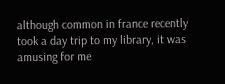although common in france recently took a day trip to my library, it was amusing for me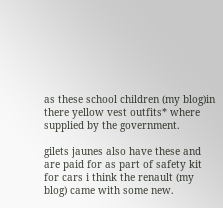as these school children (my blog)in there yellow vest outfits* where supplied by the government.

gilets jaunes also have these and are paid for as part of safety kit for cars i think the renault (my blog) came with some new.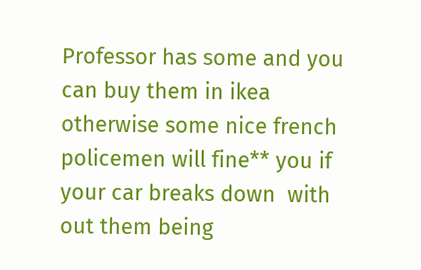Professor has some and you can buy them in ikea otherwise some nice french policemen will fine** you if your car breaks down  with out them being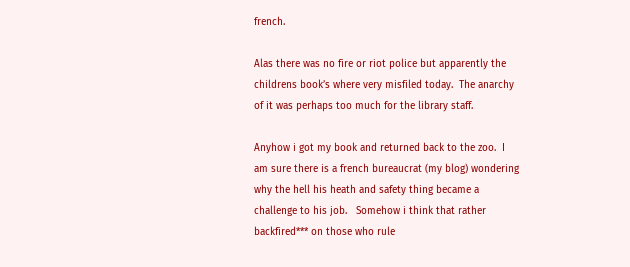french.

Alas there was no fire or riot police but apparently the childrens book’s where very misfiled today.  The anarchy of it was perhaps too much for the library staff.

Anyhow i got my book and returned back to the zoo.  I am sure there is a french bureaucrat (my blog) wondering why the hell his heath and safety thing became a challenge to his job.   Somehow i think that rather backfired*** on those who rule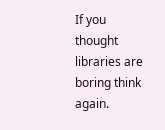If you thought libraries are boring think again.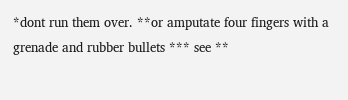*dont run them over. **or amputate four fingers with a grenade and rubber bullets *** see **